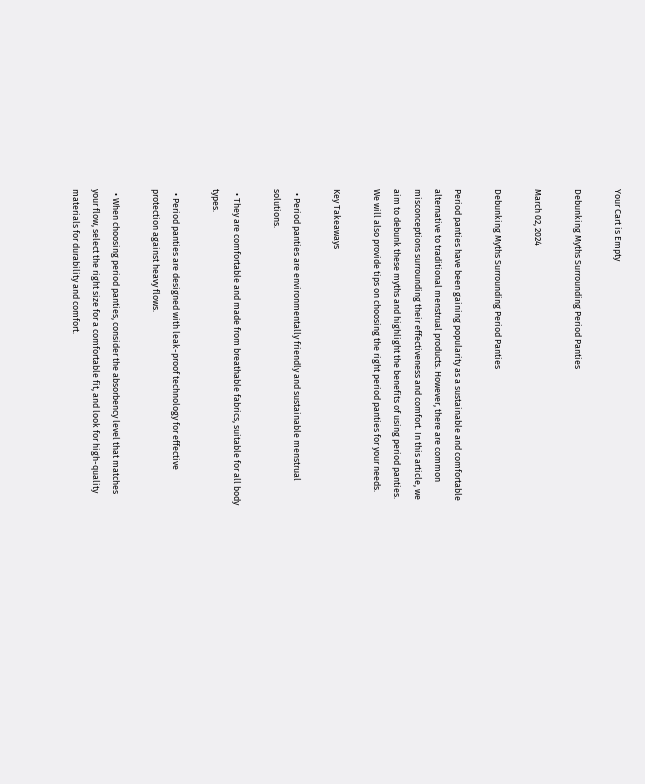Your Cart is Empty

Debunking Myths Surrounding Period Panties

March 02, 2024

Debunking Myths Surrounding Period Panties

Period panties have been gaining popularity as a sustainable and comfortable alternative to traditional menstrual products. However, there are common misconceptions surrounding their effectiveness and comfort. In this article, we aim to debunk these myths and highlight the benefits of using period panties. We will also provide tips on choosing the right period panties for your needs.

Key Takeaways

  • Period panties are environmentally friendly and sustainable menstrual solutions.

  • They are comfortable and made from breathable fabrics, suitable for all body types.

  • Period panties are designed with leak-proof technology for effective protection against heavy flows.

  • When choosing period panties, consider the absorbency level that matches your flow, select the right size for a comfortable fit, and look for high-quality materials for durability and comfort.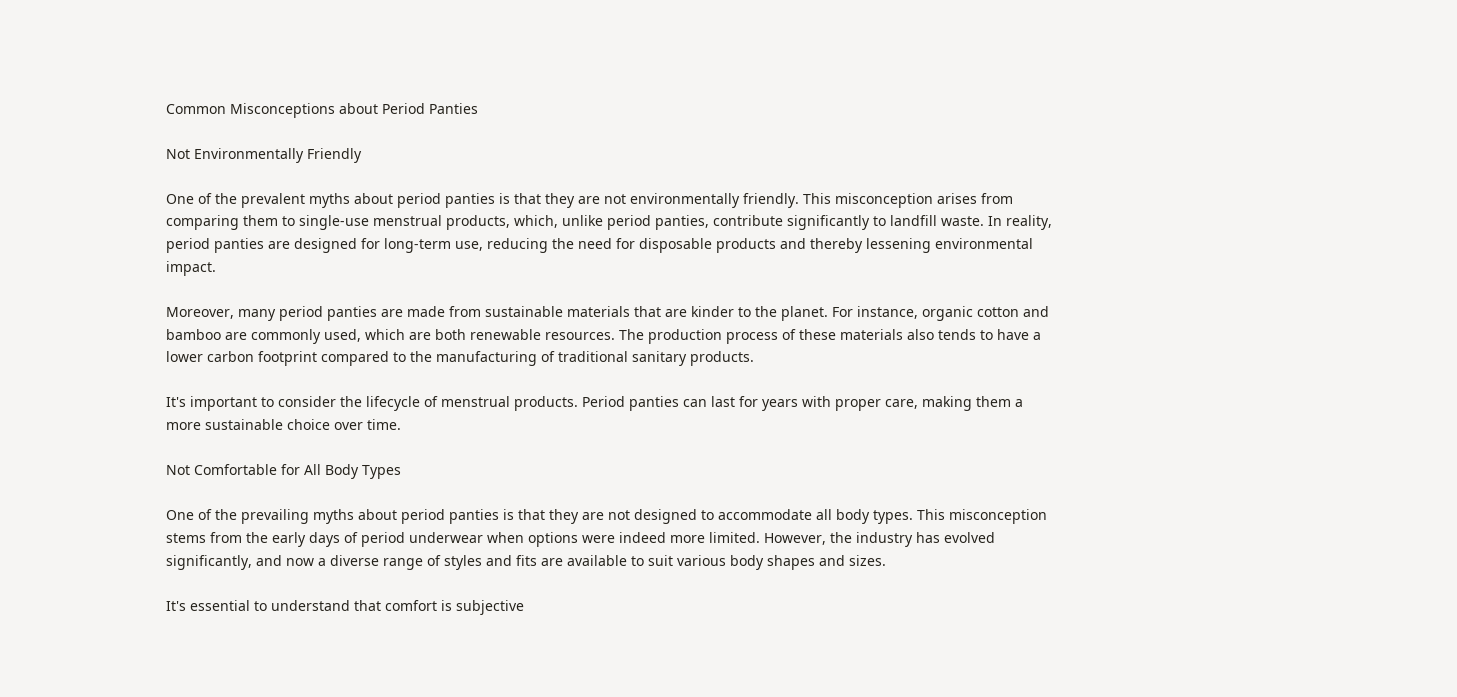Common Misconceptions about Period Panties

Not Environmentally Friendly

One of the prevalent myths about period panties is that they are not environmentally friendly. This misconception arises from comparing them to single-use menstrual products, which, unlike period panties, contribute significantly to landfill waste. In reality, period panties are designed for long-term use, reducing the need for disposable products and thereby lessening environmental impact.

Moreover, many period panties are made from sustainable materials that are kinder to the planet. For instance, organic cotton and bamboo are commonly used, which are both renewable resources. The production process of these materials also tends to have a lower carbon footprint compared to the manufacturing of traditional sanitary products.

It's important to consider the lifecycle of menstrual products. Period panties can last for years with proper care, making them a more sustainable choice over time.

Not Comfortable for All Body Types

One of the prevailing myths about period panties is that they are not designed to accommodate all body types. This misconception stems from the early days of period underwear when options were indeed more limited. However, the industry has evolved significantly, and now a diverse range of styles and fits are available to suit various body shapes and sizes.

It's essential to understand that comfort is subjective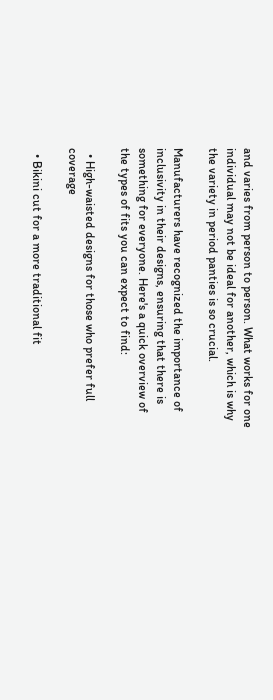and varies from person to person. What works for one individual may not be ideal for another, which is why the variety in period panties is so crucial.

Manufacturers have recognized the importance of inclusivity in their designs, ensuring that there is something for everyone. Here's a quick overview of the types of fits you can expect to find:

  • High-waisted designs for those who prefer full coverage

  • Bikini cut for a more traditional fit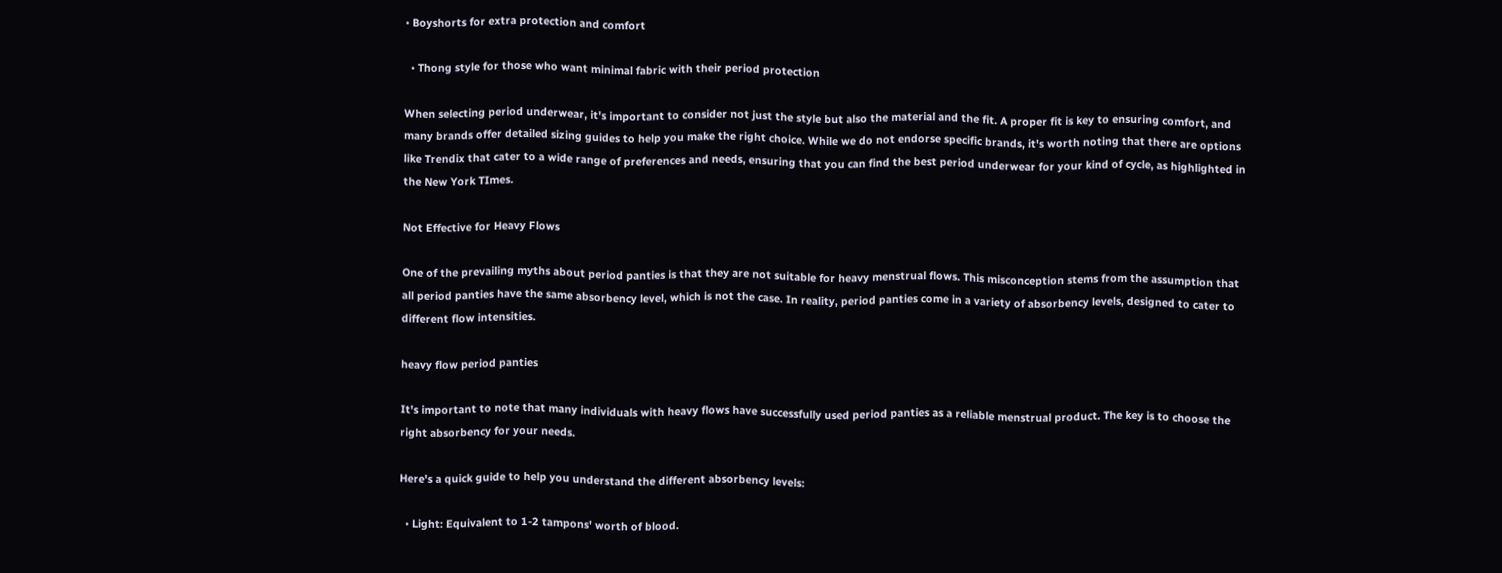• Boyshorts for extra protection and comfort

  • Thong style for those who want minimal fabric with their period protection

When selecting period underwear, it's important to consider not just the style but also the material and the fit. A proper fit is key to ensuring comfort, and many brands offer detailed sizing guides to help you make the right choice. While we do not endorse specific brands, it's worth noting that there are options like Trendix that cater to a wide range of preferences and needs, ensuring that you can find the best period underwear for your kind of cycle, as highlighted in the New York TImes.

Not Effective for Heavy Flows

One of the prevailing myths about period panties is that they are not suitable for heavy menstrual flows. This misconception stems from the assumption that all period panties have the same absorbency level, which is not the case. In reality, period panties come in a variety of absorbency levels, designed to cater to different flow intensities.

heavy flow period panties

It's important to note that many individuals with heavy flows have successfully used period panties as a reliable menstrual product. The key is to choose the right absorbency for your needs.

Here's a quick guide to help you understand the different absorbency levels:

  • Light: Equivalent to 1-2 tampons' worth of blood.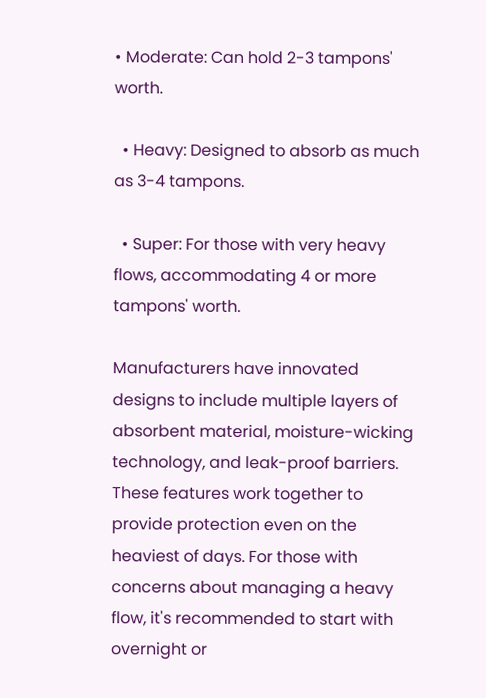• Moderate: Can hold 2-3 tampons' worth.

  • Heavy: Designed to absorb as much as 3-4 tampons.

  • Super: For those with very heavy flows, accommodating 4 or more tampons' worth.

Manufacturers have innovated designs to include multiple layers of absorbent material, moisture-wicking technology, and leak-proof barriers. These features work together to provide protection even on the heaviest of days. For those with concerns about managing a heavy flow, it's recommended to start with overnight or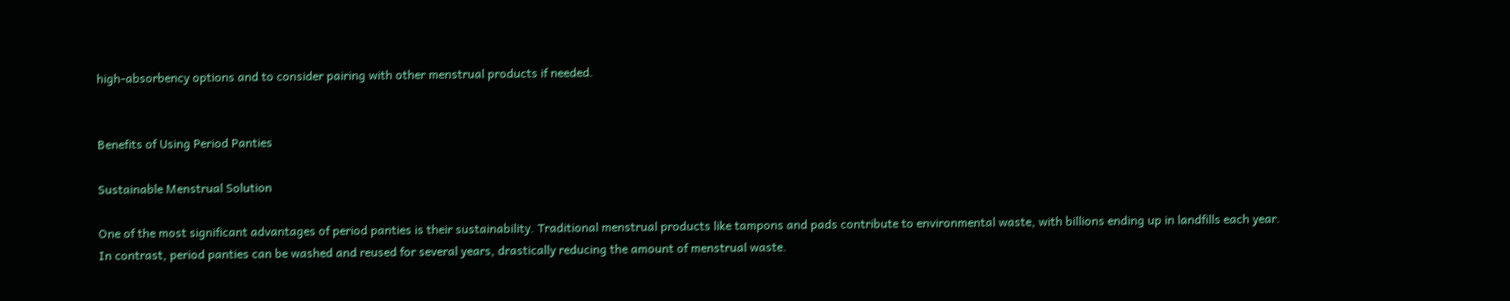high-absorbency options and to consider pairing with other menstrual products if needed.


Benefits of Using Period Panties

Sustainable Menstrual Solution

One of the most significant advantages of period panties is their sustainability. Traditional menstrual products like tampons and pads contribute to environmental waste, with billions ending up in landfills each year. In contrast, period panties can be washed and reused for several years, drastically reducing the amount of menstrual waste.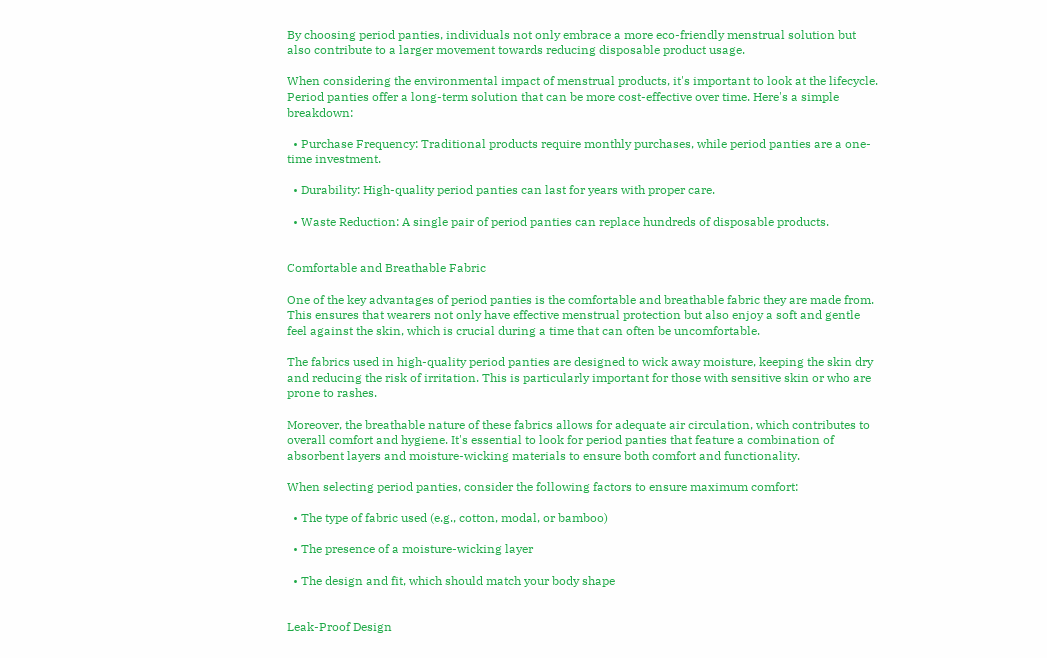By choosing period panties, individuals not only embrace a more eco-friendly menstrual solution but also contribute to a larger movement towards reducing disposable product usage.

When considering the environmental impact of menstrual products, it's important to look at the lifecycle. Period panties offer a long-term solution that can be more cost-effective over time. Here's a simple breakdown:

  • Purchase Frequency: Traditional products require monthly purchases, while period panties are a one-time investment.

  • Durability: High-quality period panties can last for years with proper care.

  • Waste Reduction: A single pair of period panties can replace hundreds of disposable products.


Comfortable and Breathable Fabric

One of the key advantages of period panties is the comfortable and breathable fabric they are made from. This ensures that wearers not only have effective menstrual protection but also enjoy a soft and gentle feel against the skin, which is crucial during a time that can often be uncomfortable.

The fabrics used in high-quality period panties are designed to wick away moisture, keeping the skin dry and reducing the risk of irritation. This is particularly important for those with sensitive skin or who are prone to rashes.

Moreover, the breathable nature of these fabrics allows for adequate air circulation, which contributes to overall comfort and hygiene. It's essential to look for period panties that feature a combination of absorbent layers and moisture-wicking materials to ensure both comfort and functionality.

When selecting period panties, consider the following factors to ensure maximum comfort:

  • The type of fabric used (e.g., cotton, modal, or bamboo)

  • The presence of a moisture-wicking layer

  • The design and fit, which should match your body shape


Leak-Proof Design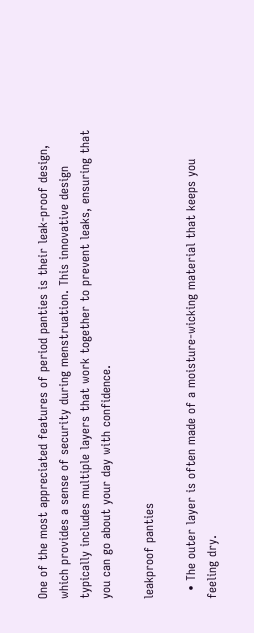One of the most appreciated features of period panties is their leak-proof design, which provides a sense of security during menstruation. This innovative design typically includes multiple layers that work together to prevent leaks, ensuring that you can go about your day with confidence.

leakproof panties

  • The outer layer is often made of a moisture-wicking material that keeps you feeling dry.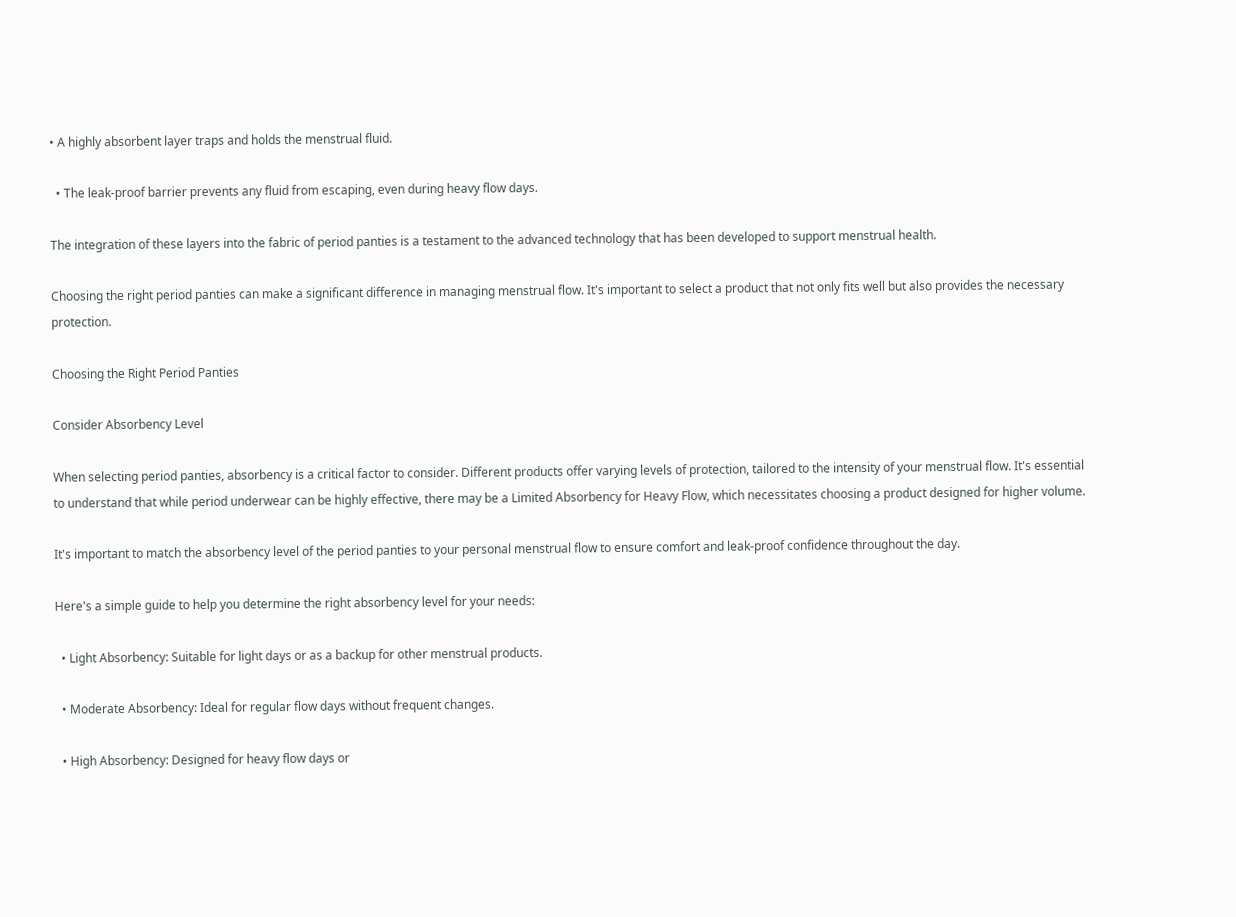• A highly absorbent layer traps and holds the menstrual fluid.

  • The leak-proof barrier prevents any fluid from escaping, even during heavy flow days.

The integration of these layers into the fabric of period panties is a testament to the advanced technology that has been developed to support menstrual health.

Choosing the right period panties can make a significant difference in managing menstrual flow. It's important to select a product that not only fits well but also provides the necessary protection.

Choosing the Right Period Panties

Consider Absorbency Level

When selecting period panties, absorbency is a critical factor to consider. Different products offer varying levels of protection, tailored to the intensity of your menstrual flow. It's essential to understand that while period underwear can be highly effective, there may be a Limited Absorbency for Heavy Flow, which necessitates choosing a product designed for higher volume.

It's important to match the absorbency level of the period panties to your personal menstrual flow to ensure comfort and leak-proof confidence throughout the day.

Here's a simple guide to help you determine the right absorbency level for your needs:

  • Light Absorbency: Suitable for light days or as a backup for other menstrual products.

  • Moderate Absorbency: Ideal for regular flow days without frequent changes.

  • High Absorbency: Designed for heavy flow days or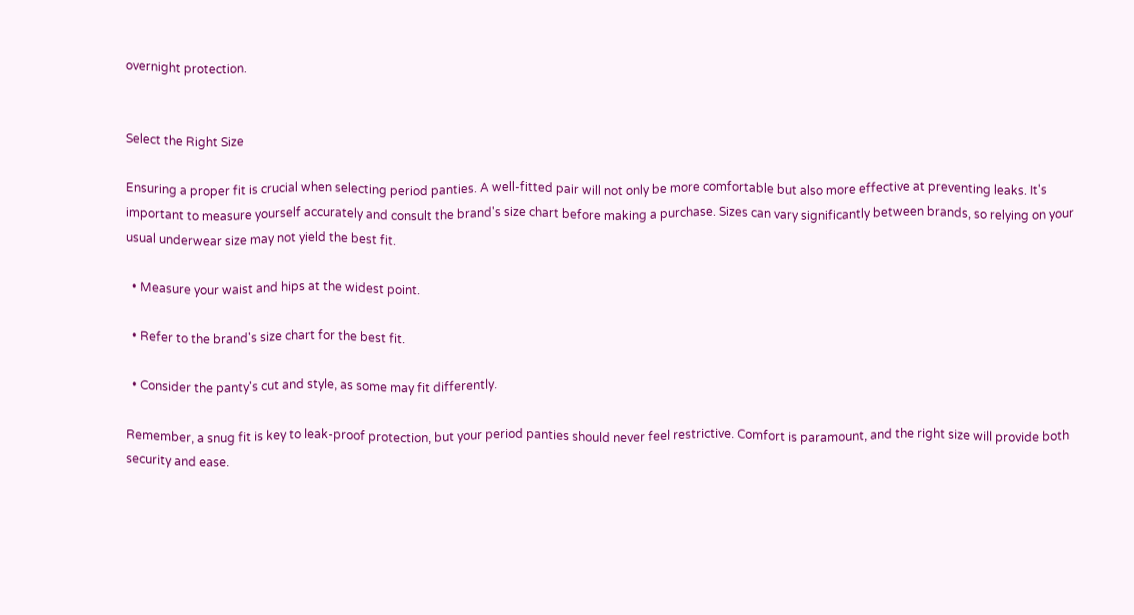overnight protection.


Select the Right Size

Ensuring a proper fit is crucial when selecting period panties. A well-fitted pair will not only be more comfortable but also more effective at preventing leaks. It's important to measure yourself accurately and consult the brand's size chart before making a purchase. Sizes can vary significantly between brands, so relying on your usual underwear size may not yield the best fit.

  • Measure your waist and hips at the widest point.

  • Refer to the brand's size chart for the best fit.

  • Consider the panty's cut and style, as some may fit differently.

Remember, a snug fit is key to leak-proof protection, but your period panties should never feel restrictive. Comfort is paramount, and the right size will provide both security and ease.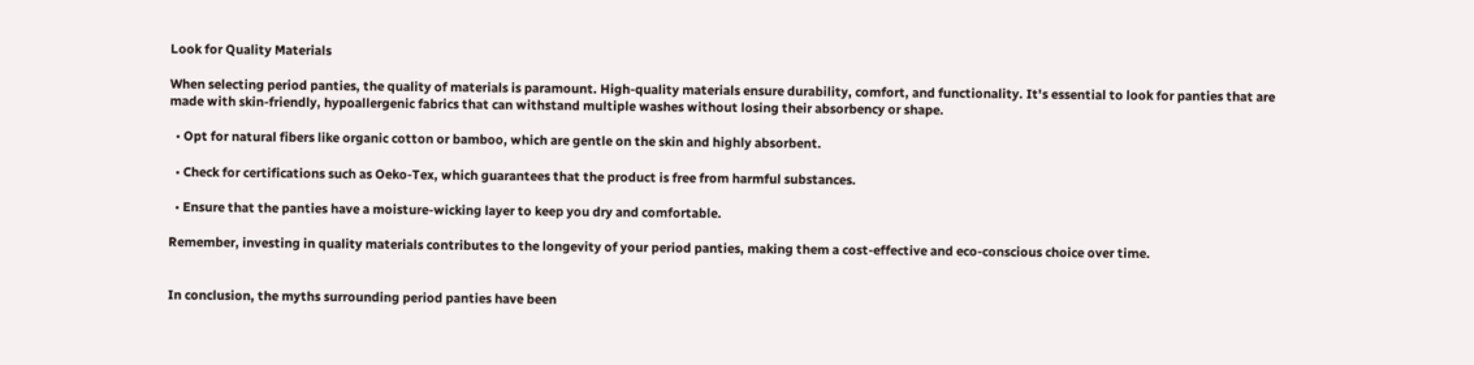Look for Quality Materials

When selecting period panties, the quality of materials is paramount. High-quality materials ensure durability, comfort, and functionality. It's essential to look for panties that are made with skin-friendly, hypoallergenic fabrics that can withstand multiple washes without losing their absorbency or shape.

  • Opt for natural fibers like organic cotton or bamboo, which are gentle on the skin and highly absorbent.

  • Check for certifications such as Oeko-Tex, which guarantees that the product is free from harmful substances.

  • Ensure that the panties have a moisture-wicking layer to keep you dry and comfortable.

Remember, investing in quality materials contributes to the longevity of your period panties, making them a cost-effective and eco-conscious choice over time.


In conclusion, the myths surrounding period panties have been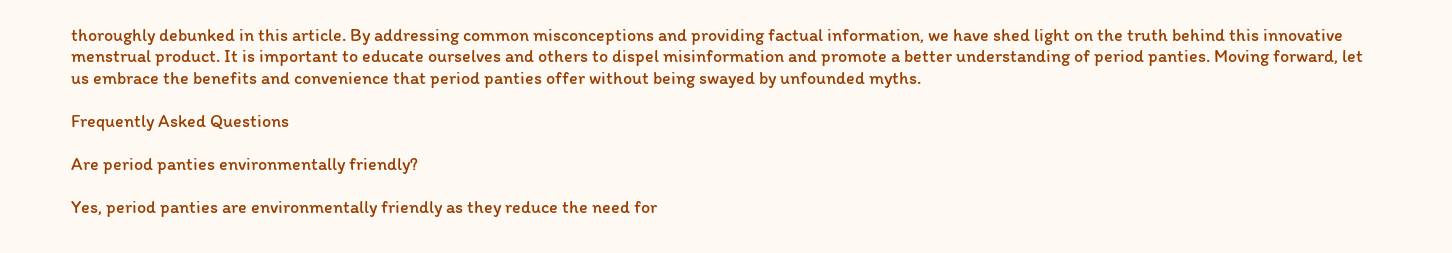thoroughly debunked in this article. By addressing common misconceptions and providing factual information, we have shed light on the truth behind this innovative menstrual product. It is important to educate ourselves and others to dispel misinformation and promote a better understanding of period panties. Moving forward, let us embrace the benefits and convenience that period panties offer without being swayed by unfounded myths.

Frequently Asked Questions

Are period panties environmentally friendly?

Yes, period panties are environmentally friendly as they reduce the need for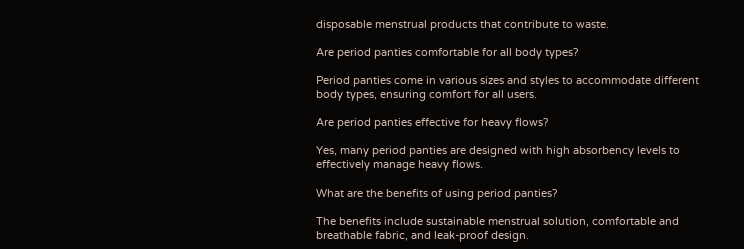disposable menstrual products that contribute to waste.

Are period panties comfortable for all body types?

Period panties come in various sizes and styles to accommodate different body types, ensuring comfort for all users.

Are period panties effective for heavy flows?

Yes, many period panties are designed with high absorbency levels to effectively manage heavy flows.

What are the benefits of using period panties?

The benefits include sustainable menstrual solution, comfortable and breathable fabric, and leak-proof design.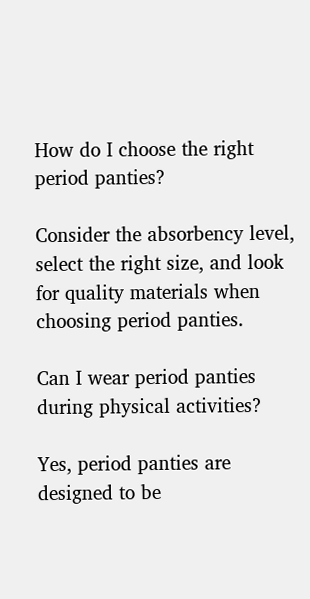How do I choose the right period panties?

Consider the absorbency level, select the right size, and look for quality materials when choosing period panties.

Can I wear period panties during physical activities?

Yes, period panties are designed to be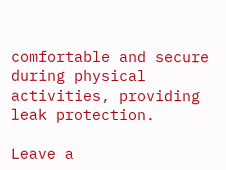comfortable and secure during physical activities, providing leak protection.

Leave a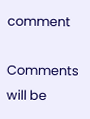comment

Comments will be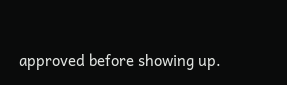approved before showing up.